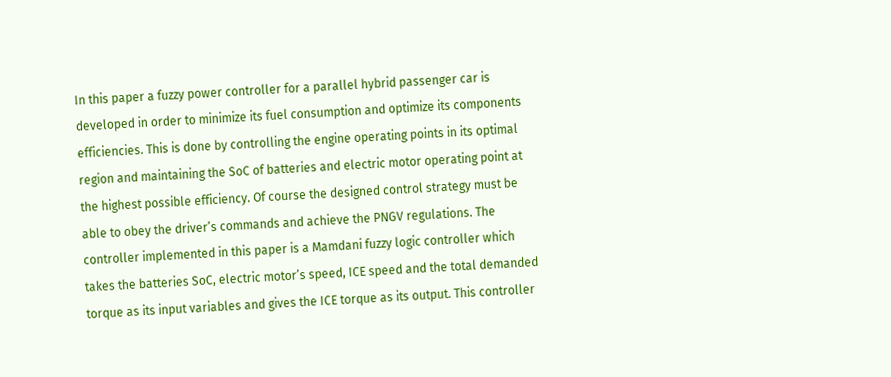In this paper a fuzzy power controller for a parallel hybrid passenger car is developed in order to minimize its fuel consumption and optimize its components efficiencies. This is done by controlling the engine operating points in its optimal region and maintaining the SoC of batteries and electric motor operating point at the highest possible efficiency. Of course the designed control strategy must be able to obey the driver’s commands and achieve the PNGV regulations. The controller implemented in this paper is a Mamdani fuzzy logic controller which takes the batteries SoC, electric motor’s speed, ICE speed and the total demanded torque as its input variables and gives the ICE torque as its output. This controller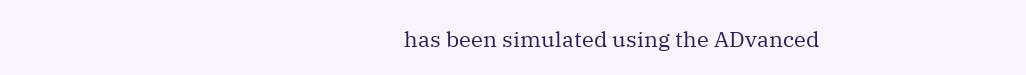has been simulated using the ADvanced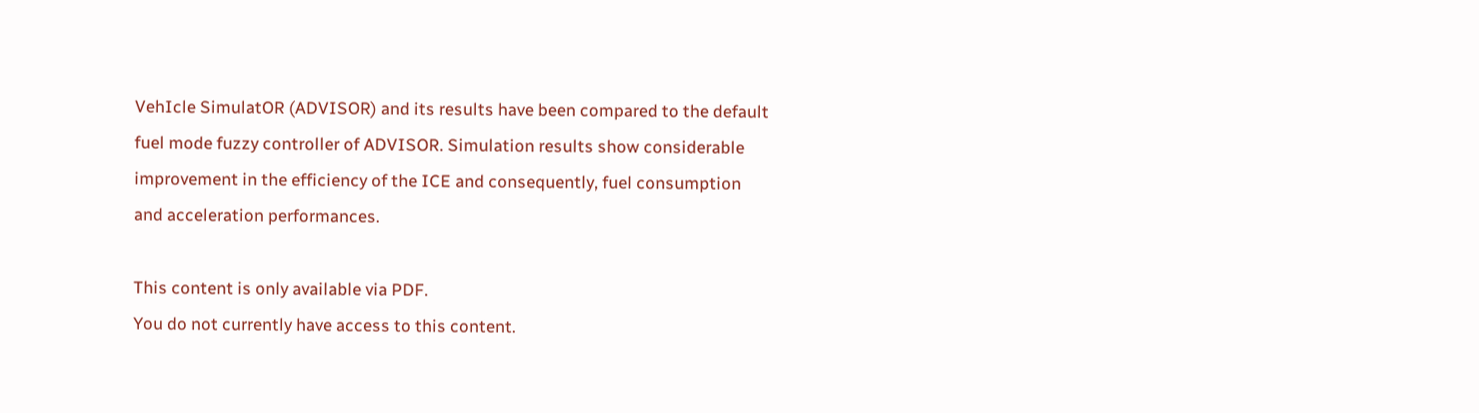VehIcle SimulatOR (ADVISOR) and its results have been compared to the default fuel mode fuzzy controller of ADVISOR. Simulation results show considerable improvement in the efficiency of the ICE and consequently, fuel consumption and acceleration performances.

This content is only available via PDF.
You do not currently have access to this content.